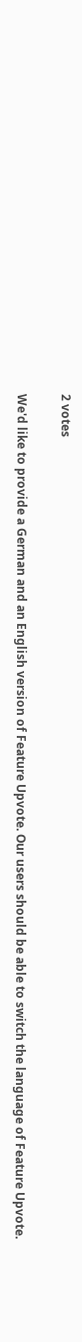2 votes

We'd like to provide a German and an English version of Feature Upvote. Our users should be able to switch the language of Feature Upvote.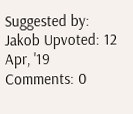Suggested by: Jakob Upvoted: 12 Apr, '19 Comments: 0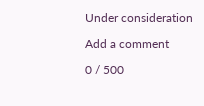Under consideration

Add a comment

0 / 500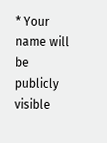* Your name will be publicly visible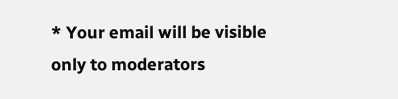* Your email will be visible only to moderators